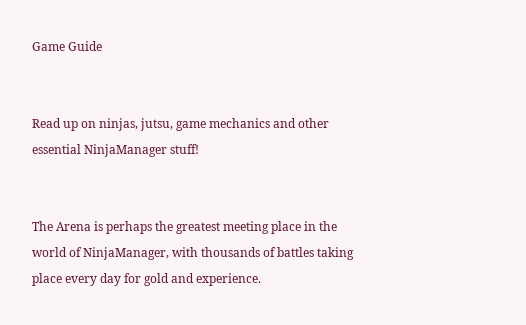Game Guide


Read up on ninjas, jutsu, game mechanics and other essential NinjaManager stuff!


The Arena is perhaps the greatest meeting place in the world of NinjaManager, with thousands of battles taking place every day for gold and experience.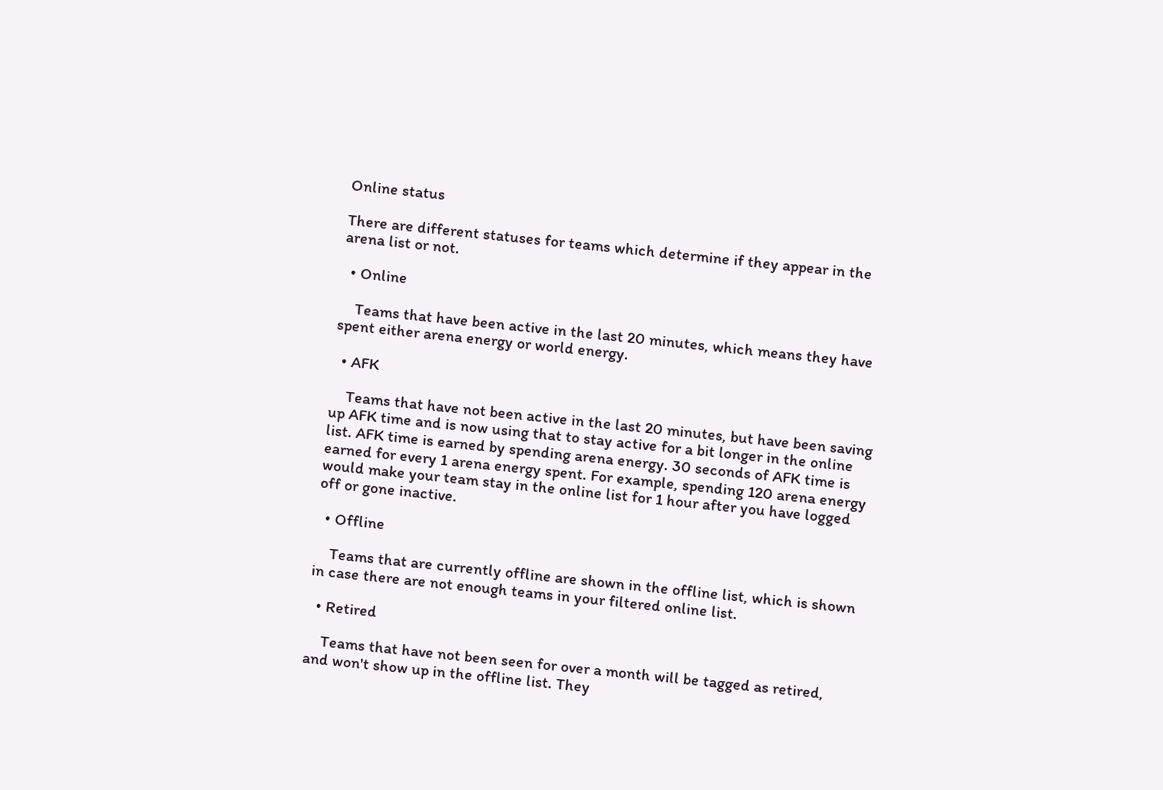Online status

There are different statuses for teams which determine if they appear in the arena list or not.

  • Online

    Teams that have been active in the last 20 minutes, which means they have spent either arena energy or world energy.

  • AFK

    Teams that have not been active in the last 20 minutes, but have been saving up AFK time and is now using that to stay active for a bit longer in the online list. AFK time is earned by spending arena energy. 30 seconds of AFK time is earned for every 1 arena energy spent. For example, spending 120 arena energy would make your team stay in the online list for 1 hour after you have logged off or gone inactive.

  • Offline

    Teams that are currently offline are shown in the offline list, which is shown in case there are not enough teams in your filtered online list.

  • Retired

    Teams that have not been seen for over a month will be tagged as retired, and won't show up in the offline list. They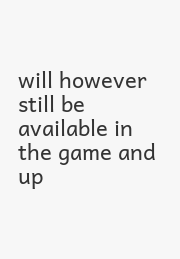will however still be available in the game and up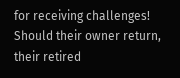for receiving challenges! Should their owner return, their retired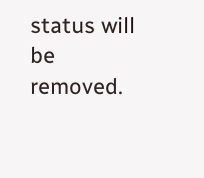status will be removed.